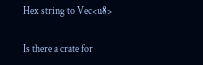Hex string to Vec<u8>

Is there a crate for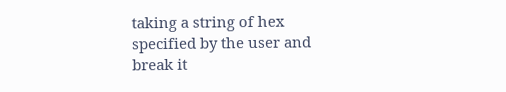taking a string of hex specified by the user and break it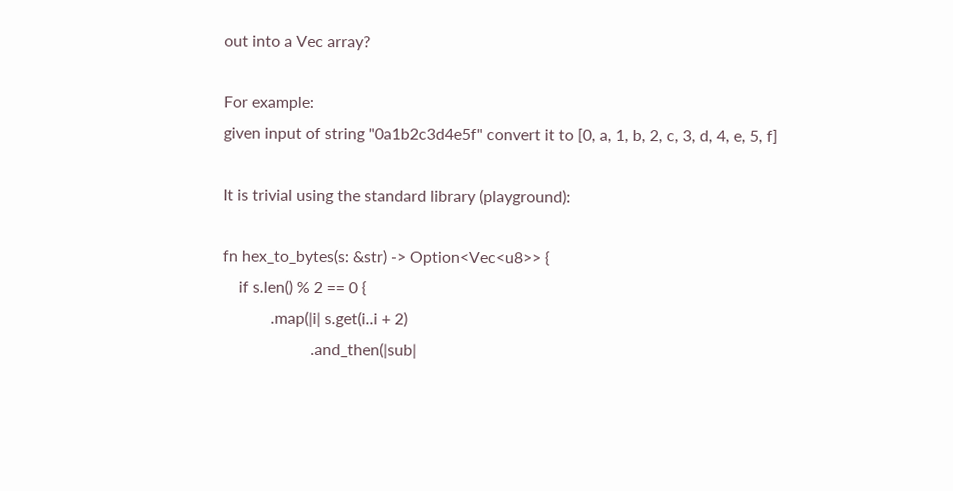out into a Vec array?

For example:
given input of string "0a1b2c3d4e5f" convert it to [0, a, 1, b, 2, c, 3, d, 4, e, 5, f]

It is trivial using the standard library (playground):

fn hex_to_bytes(s: &str) -> Option<Vec<u8>> {
    if s.len() % 2 == 0 {
            .map(|i| s.get(i..i + 2)
                      .and_then(|sub|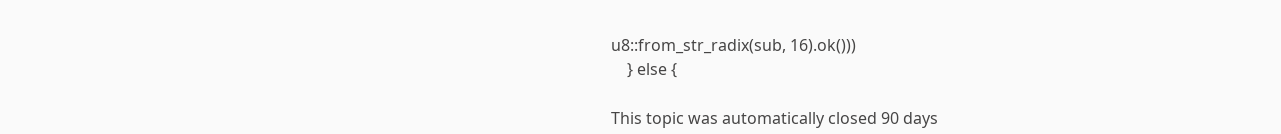u8::from_str_radix(sub, 16).ok()))
    } else {

This topic was automatically closed 90 days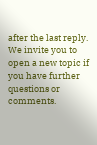after the last reply. We invite you to open a new topic if you have further questions or comments.